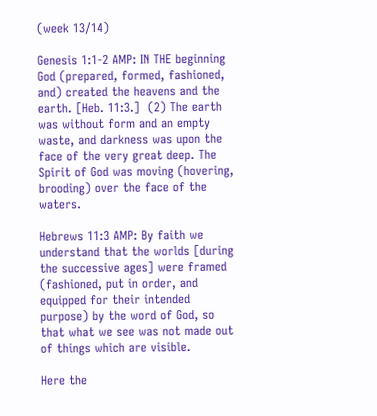(week 13/14)

Genesis 1:1-2 AMP: IN THE beginning God (prepared, formed, fashioned, and) created the heavens and the earth. [Heb. 11:3.]  (2) The earth was without form and an empty waste, and darkness was upon the face of the very great deep. The Spirit of God was moving (hovering, brooding) over the face of the waters.

Hebrews 11:3 AMP: By faith we understand that the worlds [during the successive ages] were framed (fashioned, put in order, and equipped for their intended purpose) by the word of God, so that what we see was not made out of things which are visible.

Here the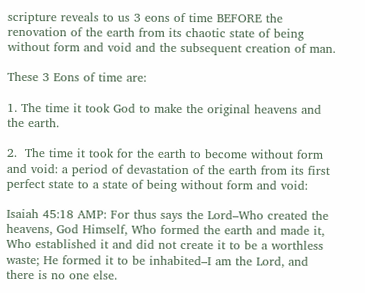scripture reveals to us 3 eons of time BEFORE the renovation of the earth from its chaotic state of being without form and void and the subsequent creation of man.

These 3 Eons of time are:

1. The time it took God to make the original heavens and the earth.

2.  The time it took for the earth to become without form and void: a period of devastation of the earth from its first perfect state to a state of being without form and void:

Isaiah 45:18 AMP: For thus says the Lord–Who created the heavens, God Himself, Who formed the earth and made it, Who established it and did not create it to be a worthless waste; He formed it to be inhabited–I am the Lord, and there is no one else.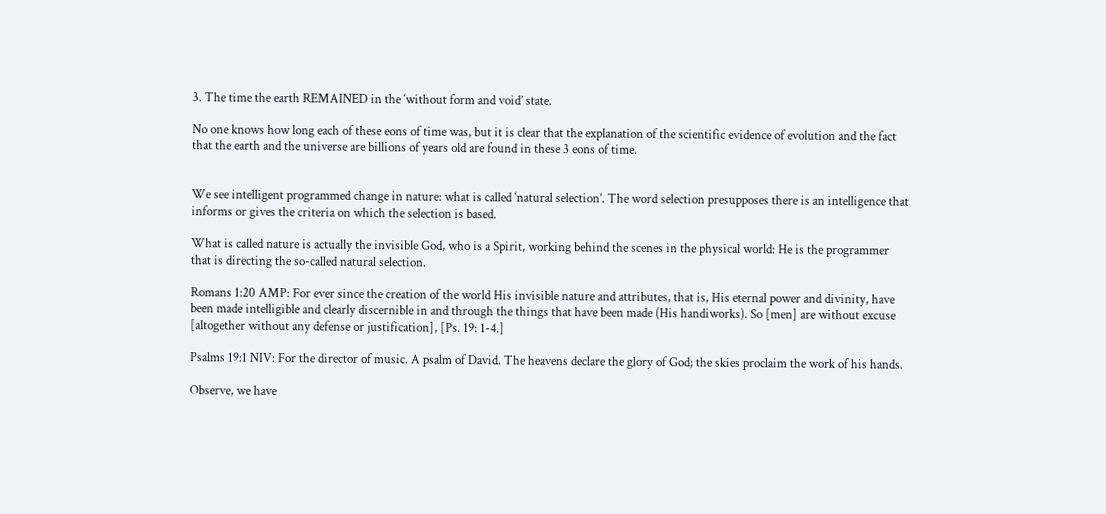3. The time the earth REMAINED in the ‘without form and void’ state.

No one knows how long each of these eons of time was, but it is clear that the explanation of the scientific evidence of evolution and the fact that the earth and the universe are billions of years old are found in these 3 eons of time.


We see intelligent programmed change in nature: what is called ‘natural selection’. The word selection presupposes there is an intelligence that informs or gives the criteria on which the selection is based.

What is called nature is actually the invisible God, who is a Spirit, working behind the scenes in the physical world: He is the programmer that is directing the so-called natural selection.

Romans 1:20 AMP: For ever since the creation of the world His invisible nature and attributes, that is, His eternal power and divinity, have been made intelligible and clearly discernible in and through the things that have been made (His handiworks). So [men] are without excuse [altogether without any defense or justification], [Ps. 19: 1-4.]

Psalms 19:1 NIV: For the director of music. A psalm of David. The heavens declare the glory of God; the skies proclaim the work of his hands.

Observe, we have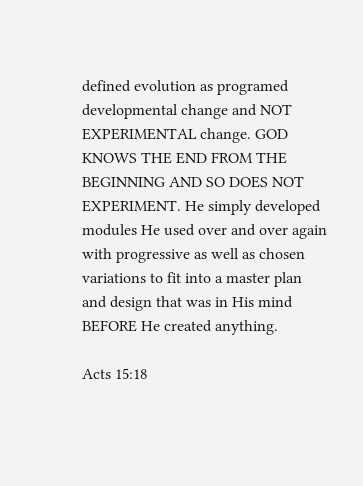defined evolution as programed developmental change and NOT EXPERIMENTAL change. GOD KNOWS THE END FROM THE BEGINNING AND SO DOES NOT EXPERIMENT. He simply developed modules He used over and over again with progressive as well as chosen variations to fit into a master plan and design that was in His mind BEFORE He created anything.

Acts 15:18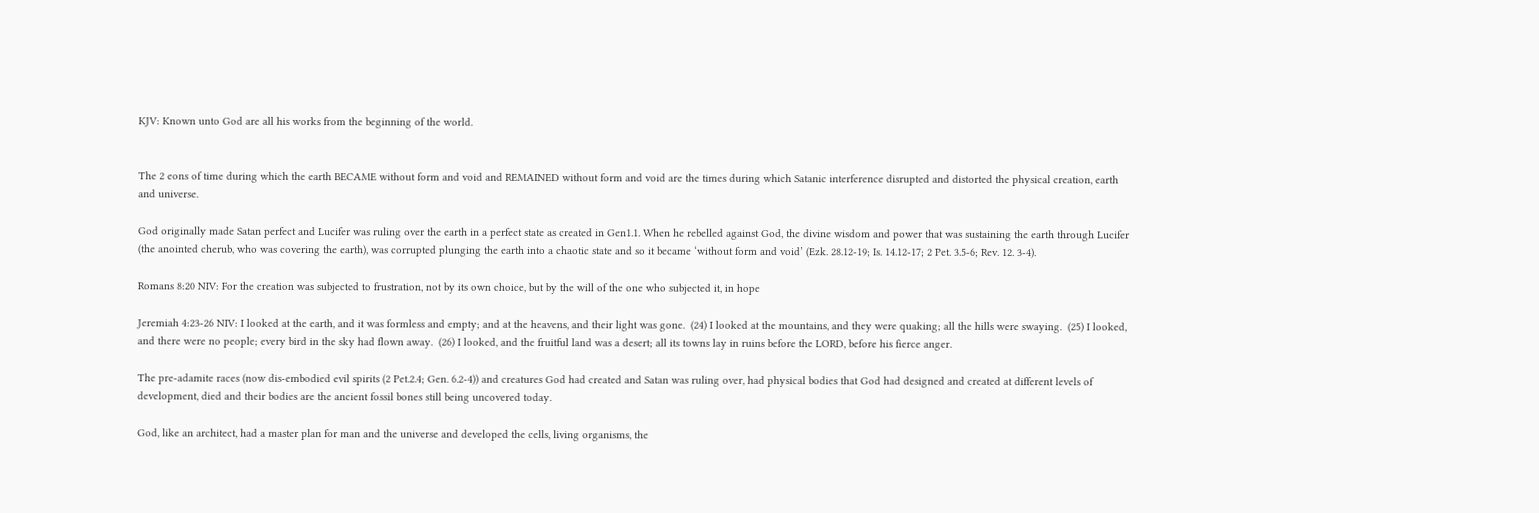KJV: Known unto God are all his works from the beginning of the world.


The 2 eons of time during which the earth BECAME without form and void and REMAINED without form and void are the times during which Satanic interference disrupted and distorted the physical creation, earth and universe.

God originally made Satan perfect and Lucifer was ruling over the earth in a perfect state as created in Gen1.1. When he rebelled against God, the divine wisdom and power that was sustaining the earth through Lucifer (the anointed cherub, who was covering the earth), was corrupted plunging the earth into a chaotic state and so it became ‘without form and void’ (Ezk. 28.12-19; Is. 14.12-17; 2 Pet. 3.5-6; Rev. 12. 3-4).

Romans 8:20 NIV: For the creation was subjected to frustration, not by its own choice, but by the will of the one who subjected it, in hope

Jeremiah 4:23-26 NIV: I looked at the earth, and it was formless and empty; and at the heavens, and their light was gone.  (24) I looked at the mountains, and they were quaking; all the hills were swaying.  (25) I looked, and there were no people; every bird in the sky had flown away.  (26) I looked, and the fruitful land was a desert; all its towns lay in ruins before the LORD, before his fierce anger.

The pre-adamite races (now dis-embodied evil spirits (2 Pet.2.4; Gen. 6.2-4)) and creatures God had created and Satan was ruling over, had physical bodies that God had designed and created at different levels of development, died and their bodies are the ancient fossil bones still being uncovered today.

God, like an architect, had a master plan for man and the universe and developed the cells, living organisms, the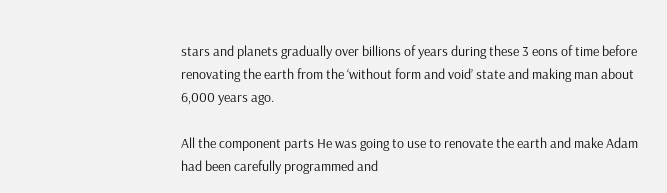stars and planets gradually over billions of years during these 3 eons of time before renovating the earth from the ‘without form and void’ state and making man about 6,000 years ago.

All the component parts He was going to use to renovate the earth and make Adam had been carefully programmed and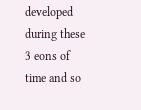developed during these 3 eons of time and so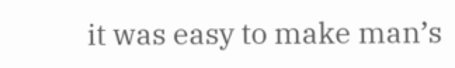it was easy to make man’s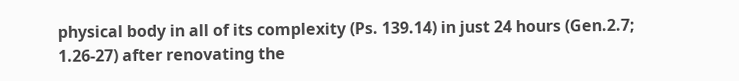physical body in all of its complexity (Ps. 139.14) in just 24 hours (Gen.2.7; 1.26-27) after renovating the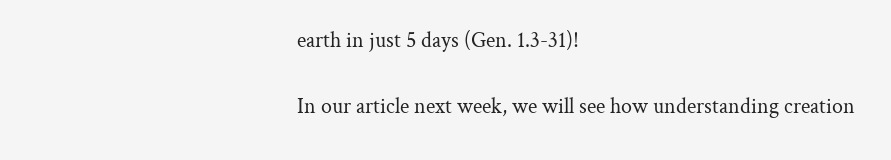earth in just 5 days (Gen. 1.3-31)!

In our article next week, we will see how understanding creation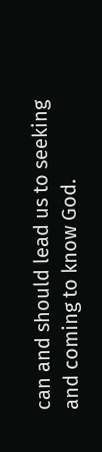can and should lead us to seeking and coming to know God.